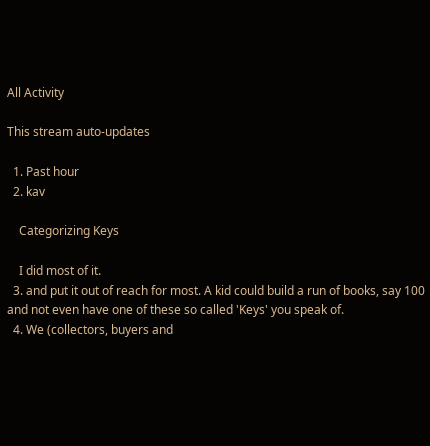All Activity

This stream auto-updates

  1. Past hour
  2. kav

    Categorizing Keys

    I did most of it.
  3. and put it out of reach for most. A kid could build a run of books, say 100 and not even have one of these so called 'Keys' you speak of.
  4. We (collectors, buyers and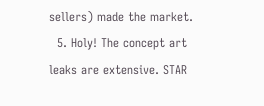sellers) made the market.
  5. Holy! The concept art leaks are extensive. STAR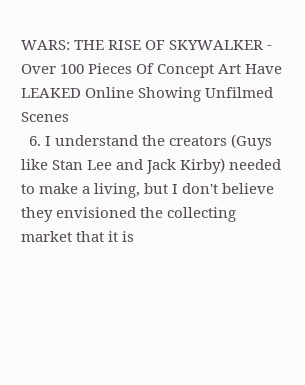WARS: THE RISE OF SKYWALKER - Over 100 Pieces Of Concept Art Have LEAKED Online Showing Unfilmed Scenes
  6. I understand the creators (Guys like Stan Lee and Jack Kirby) needed to make a living, but I don't believe they envisioned the collecting market that it is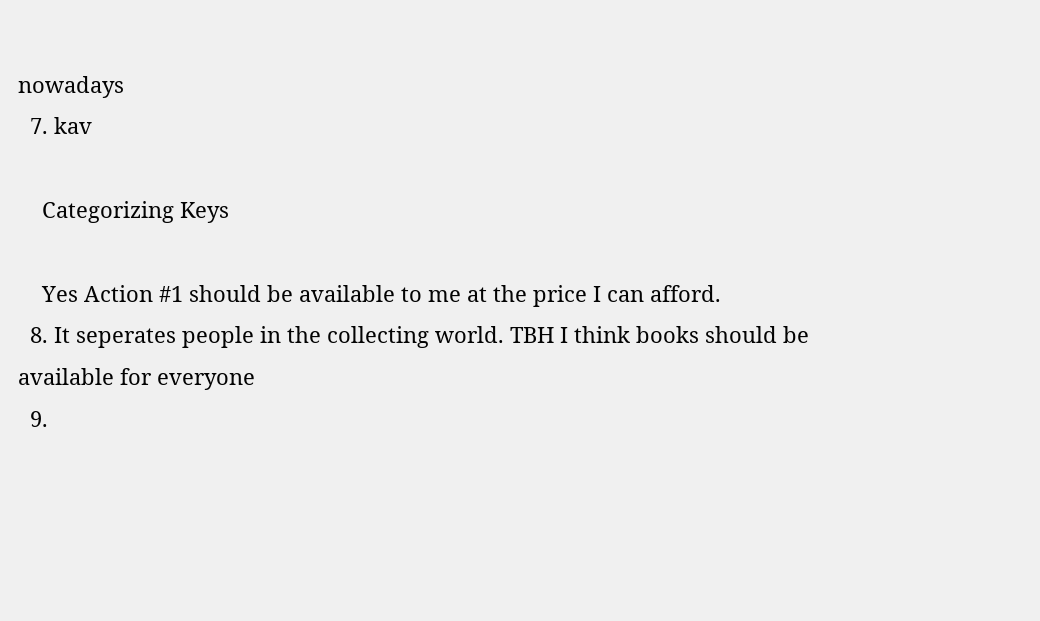nowadays
  7. kav

    Categorizing Keys

    Yes Action #1 should be available to me at the price I can afford.
  8. It seperates people in the collecting world. TBH I think books should be available for everyone
  9.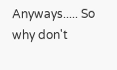Anyways..... So why don't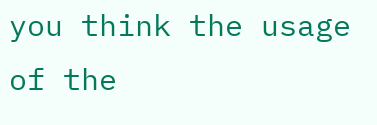you think the usage of the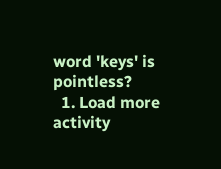word 'keys' is pointless?
  1. Load more activity